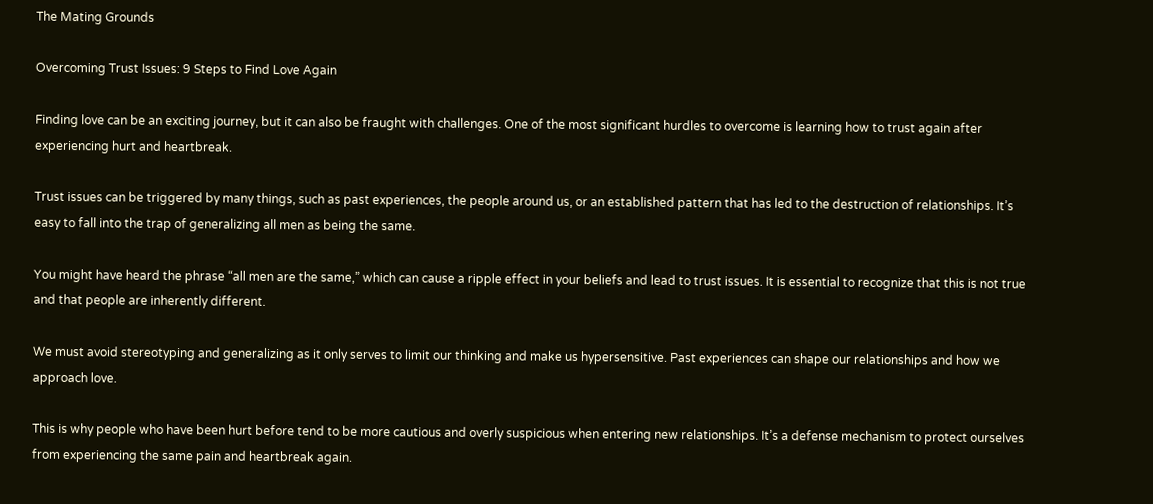The Mating Grounds

Overcoming Trust Issues: 9 Steps to Find Love Again

Finding love can be an exciting journey, but it can also be fraught with challenges. One of the most significant hurdles to overcome is learning how to trust again after experiencing hurt and heartbreak.

Trust issues can be triggered by many things, such as past experiences, the people around us, or an established pattern that has led to the destruction of relationships. It’s easy to fall into the trap of generalizing all men as being the same.

You might have heard the phrase “all men are the same,” which can cause a ripple effect in your beliefs and lead to trust issues. It is essential to recognize that this is not true and that people are inherently different.

We must avoid stereotyping and generalizing as it only serves to limit our thinking and make us hypersensitive. Past experiences can shape our relationships and how we approach love.

This is why people who have been hurt before tend to be more cautious and overly suspicious when entering new relationships. It’s a defense mechanism to protect ourselves from experiencing the same pain and heartbreak again.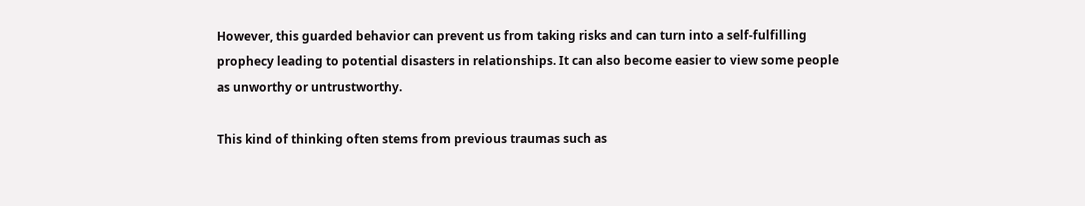However, this guarded behavior can prevent us from taking risks and can turn into a self-fulfilling prophecy leading to potential disasters in relationships. It can also become easier to view some people as unworthy or untrustworthy.

This kind of thinking often stems from previous traumas such as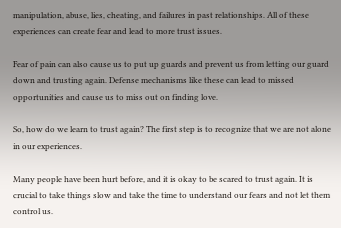manipulation, abuse, lies, cheating, and failures in past relationships. All of these experiences can create fear and lead to more trust issues.

Fear of pain can also cause us to put up guards and prevent us from letting our guard down and trusting again. Defense mechanisms like these can lead to missed opportunities and cause us to miss out on finding love.

So, how do we learn to trust again? The first step is to recognize that we are not alone in our experiences.

Many people have been hurt before, and it is okay to be scared to trust again. It is crucial to take things slow and take the time to understand our fears and not let them control us.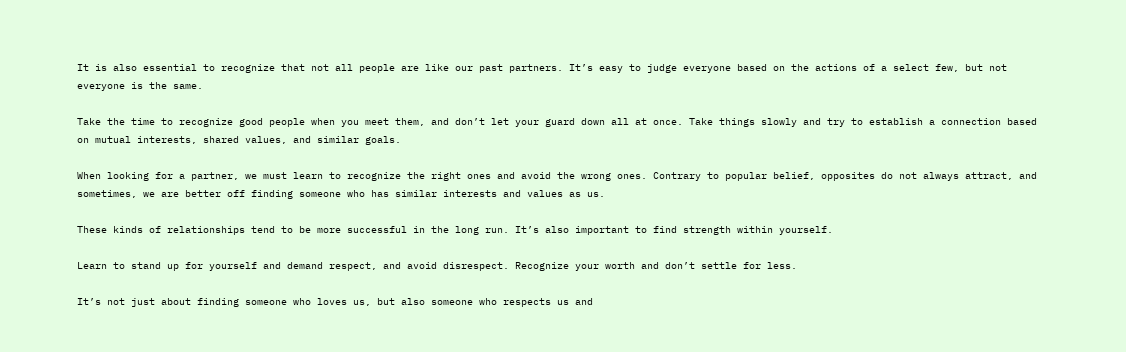It is also essential to recognize that not all people are like our past partners. It’s easy to judge everyone based on the actions of a select few, but not everyone is the same.

Take the time to recognize good people when you meet them, and don’t let your guard down all at once. Take things slowly and try to establish a connection based on mutual interests, shared values, and similar goals.

When looking for a partner, we must learn to recognize the right ones and avoid the wrong ones. Contrary to popular belief, opposites do not always attract, and sometimes, we are better off finding someone who has similar interests and values as us.

These kinds of relationships tend to be more successful in the long run. It’s also important to find strength within yourself.

Learn to stand up for yourself and demand respect, and avoid disrespect. Recognize your worth and don’t settle for less.

It’s not just about finding someone who loves us, but also someone who respects us and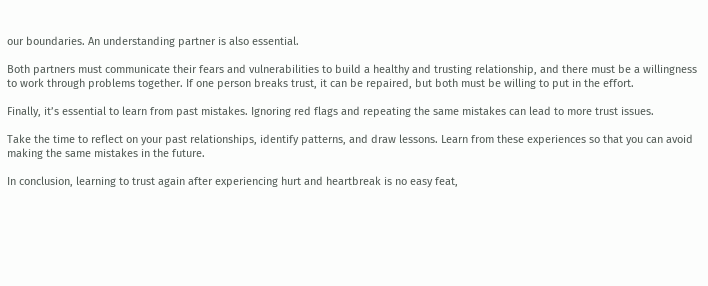our boundaries. An understanding partner is also essential.

Both partners must communicate their fears and vulnerabilities to build a healthy and trusting relationship, and there must be a willingness to work through problems together. If one person breaks trust, it can be repaired, but both must be willing to put in the effort.

Finally, it’s essential to learn from past mistakes. Ignoring red flags and repeating the same mistakes can lead to more trust issues.

Take the time to reflect on your past relationships, identify patterns, and draw lessons. Learn from these experiences so that you can avoid making the same mistakes in the future.

In conclusion, learning to trust again after experiencing hurt and heartbreak is no easy feat,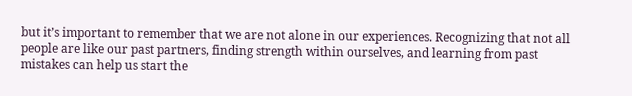but it’s important to remember that we are not alone in our experiences. Recognizing that not all people are like our past partners, finding strength within ourselves, and learning from past mistakes can help us start the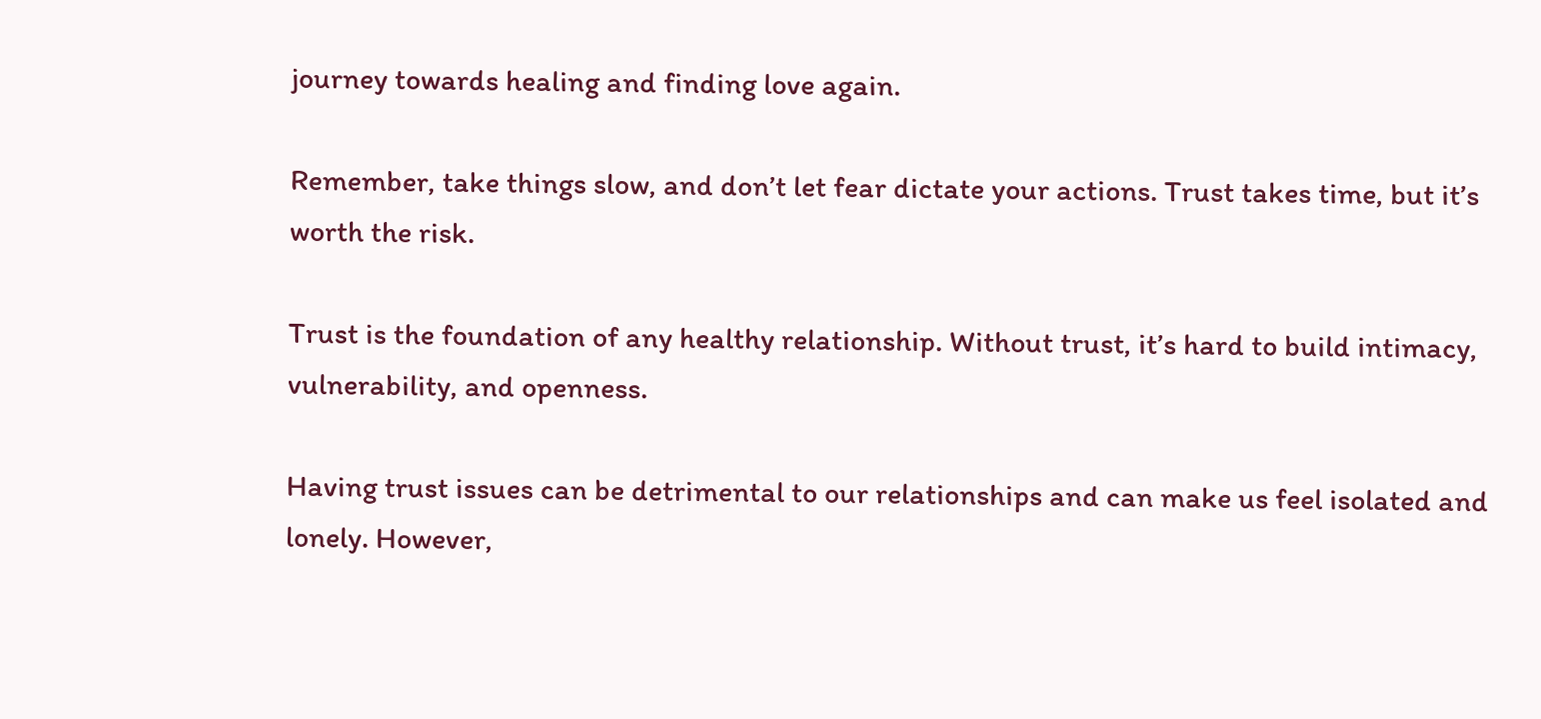journey towards healing and finding love again.

Remember, take things slow, and don’t let fear dictate your actions. Trust takes time, but it’s worth the risk.

Trust is the foundation of any healthy relationship. Without trust, it’s hard to build intimacy, vulnerability, and openness.

Having trust issues can be detrimental to our relationships and can make us feel isolated and lonely. However,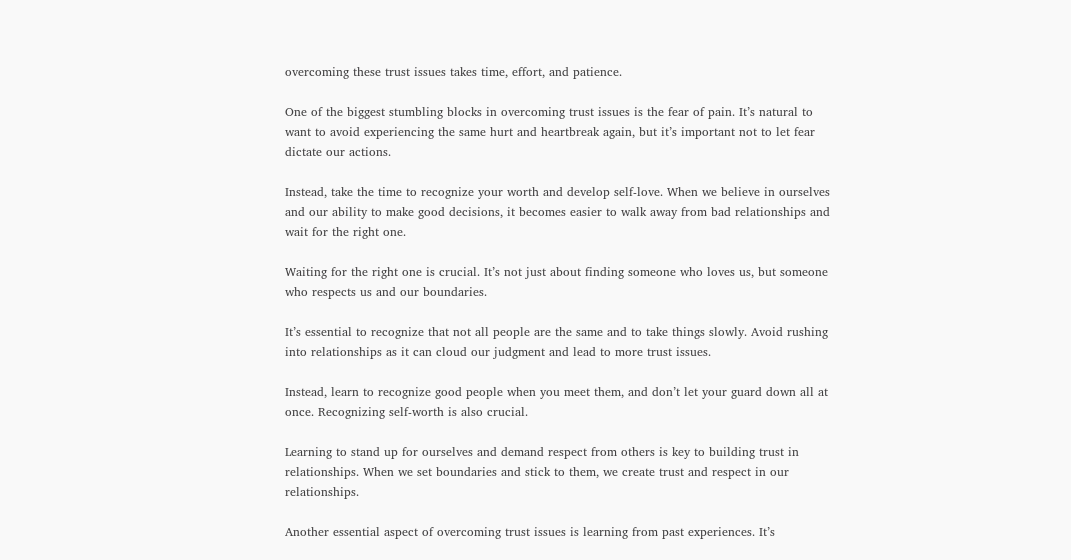overcoming these trust issues takes time, effort, and patience.

One of the biggest stumbling blocks in overcoming trust issues is the fear of pain. It’s natural to want to avoid experiencing the same hurt and heartbreak again, but it’s important not to let fear dictate our actions.

Instead, take the time to recognize your worth and develop self-love. When we believe in ourselves and our ability to make good decisions, it becomes easier to walk away from bad relationships and wait for the right one.

Waiting for the right one is crucial. It’s not just about finding someone who loves us, but someone who respects us and our boundaries.

It’s essential to recognize that not all people are the same and to take things slowly. Avoid rushing into relationships as it can cloud our judgment and lead to more trust issues.

Instead, learn to recognize good people when you meet them, and don’t let your guard down all at once. Recognizing self-worth is also crucial.

Learning to stand up for ourselves and demand respect from others is key to building trust in relationships. When we set boundaries and stick to them, we create trust and respect in our relationships.

Another essential aspect of overcoming trust issues is learning from past experiences. It’s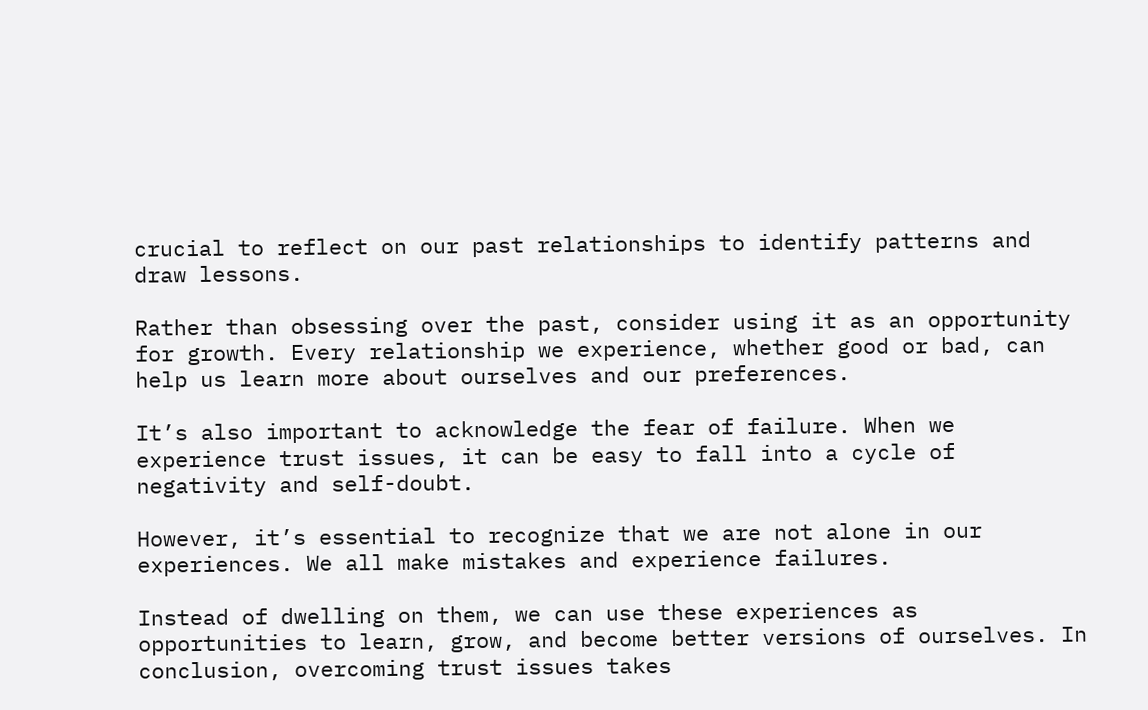crucial to reflect on our past relationships to identify patterns and draw lessons.

Rather than obsessing over the past, consider using it as an opportunity for growth. Every relationship we experience, whether good or bad, can help us learn more about ourselves and our preferences.

It’s also important to acknowledge the fear of failure. When we experience trust issues, it can be easy to fall into a cycle of negativity and self-doubt.

However, it’s essential to recognize that we are not alone in our experiences. We all make mistakes and experience failures.

Instead of dwelling on them, we can use these experiences as opportunities to learn, grow, and become better versions of ourselves. In conclusion, overcoming trust issues takes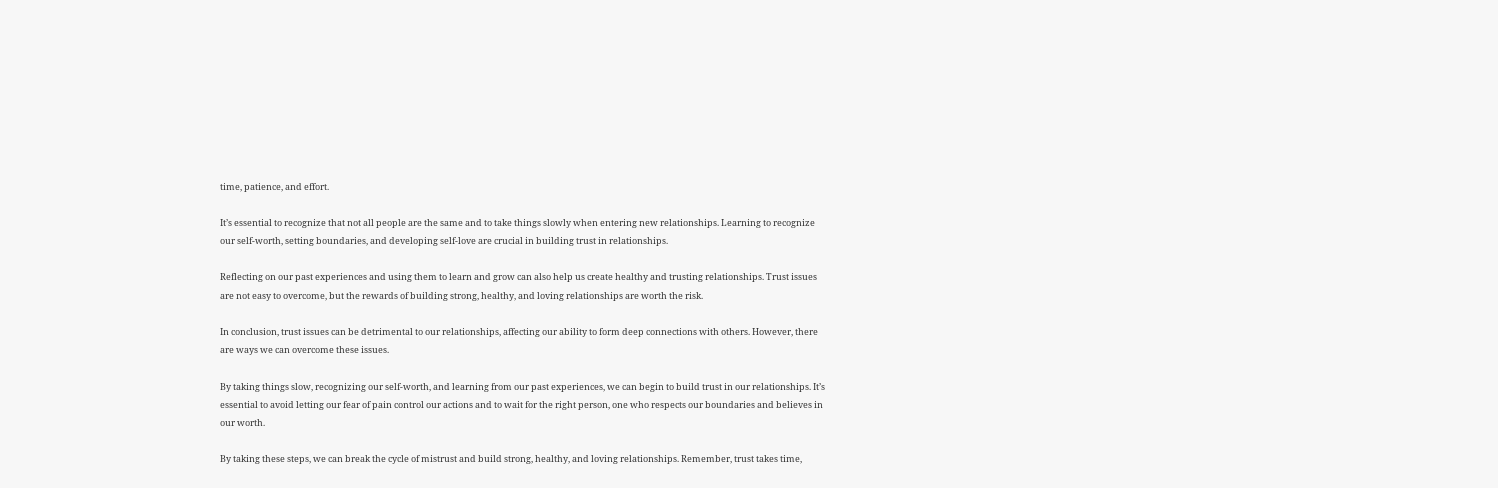time, patience, and effort.

It’s essential to recognize that not all people are the same and to take things slowly when entering new relationships. Learning to recognize our self-worth, setting boundaries, and developing self-love are crucial in building trust in relationships.

Reflecting on our past experiences and using them to learn and grow can also help us create healthy and trusting relationships. Trust issues are not easy to overcome, but the rewards of building strong, healthy, and loving relationships are worth the risk.

In conclusion, trust issues can be detrimental to our relationships, affecting our ability to form deep connections with others. However, there are ways we can overcome these issues.

By taking things slow, recognizing our self-worth, and learning from our past experiences, we can begin to build trust in our relationships. It’s essential to avoid letting our fear of pain control our actions and to wait for the right person, one who respects our boundaries and believes in our worth.

By taking these steps, we can break the cycle of mistrust and build strong, healthy, and loving relationships. Remember, trust takes time,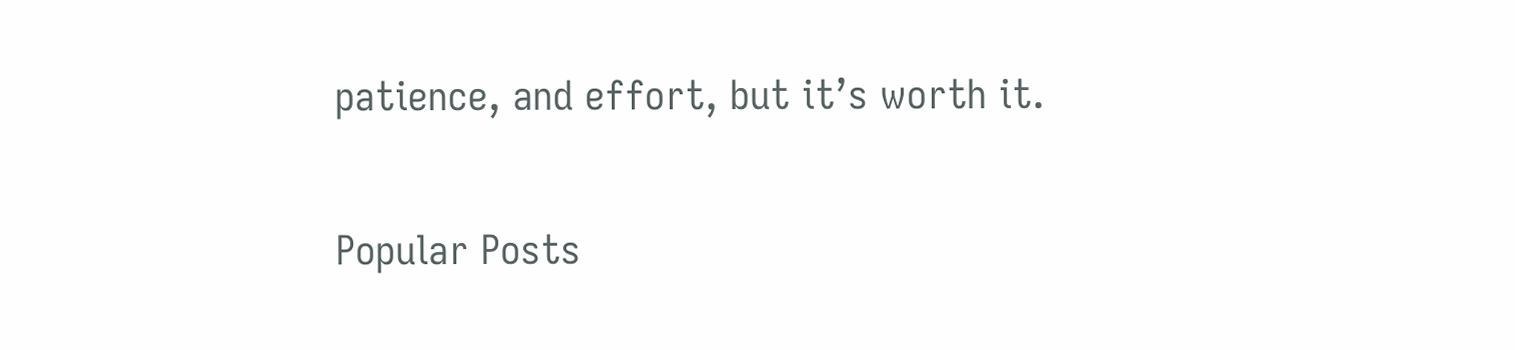patience, and effort, but it’s worth it.

Popular Posts